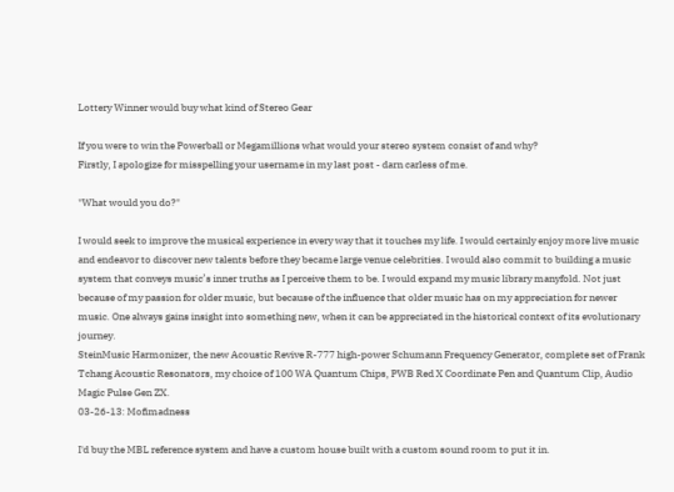Lottery Winner would buy what kind of Stereo Gear

If you were to win the Powerball or Megamillions what would your stereo system consist of and why?
Firstly, I apologize for misspelling your username in my last post - darn carless of me.

"What would you do?"

I would seek to improve the musical experience in every way that it touches my life. I would certainly enjoy more live music and endeavor to discover new talents before they became large venue celebrities. I would also commit to building a music system that conveys music’s inner truths as I perceive them to be. I would expand my music library manyfold. Not just because of my passion for older music, but because of the influence that older music has on my appreciation for newer music. One always gains insight into something new, when it can be appreciated in the historical context of its evolutionary journey.
SteinMusic Harmonizer, the new Acoustic Revive R-777 high-power Schumann Frequency Generator, complete set of Frank Tchang Acoustic Resonators, my choice of 100 WA Quantum Chips, PWB Red X Coordinate Pen and Quantum Clip, Audio Magic Pulse Gen ZX.
03-26-13: Mofimadness

I'd buy the MBL reference system and have a custom house built with a custom sound room to put it in.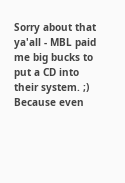Sorry about that ya'all - MBL paid me big bucks to put a CD into their system. ;)
Because even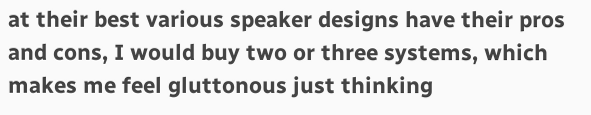at their best various speaker designs have their pros and cons, I would buy two or three systems, which makes me feel gluttonous just thinking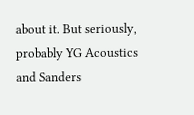about it. But seriously, probably YG Acoustics and Sanders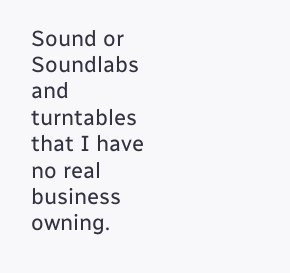Sound or Soundlabs and turntables that I have no real business owning.